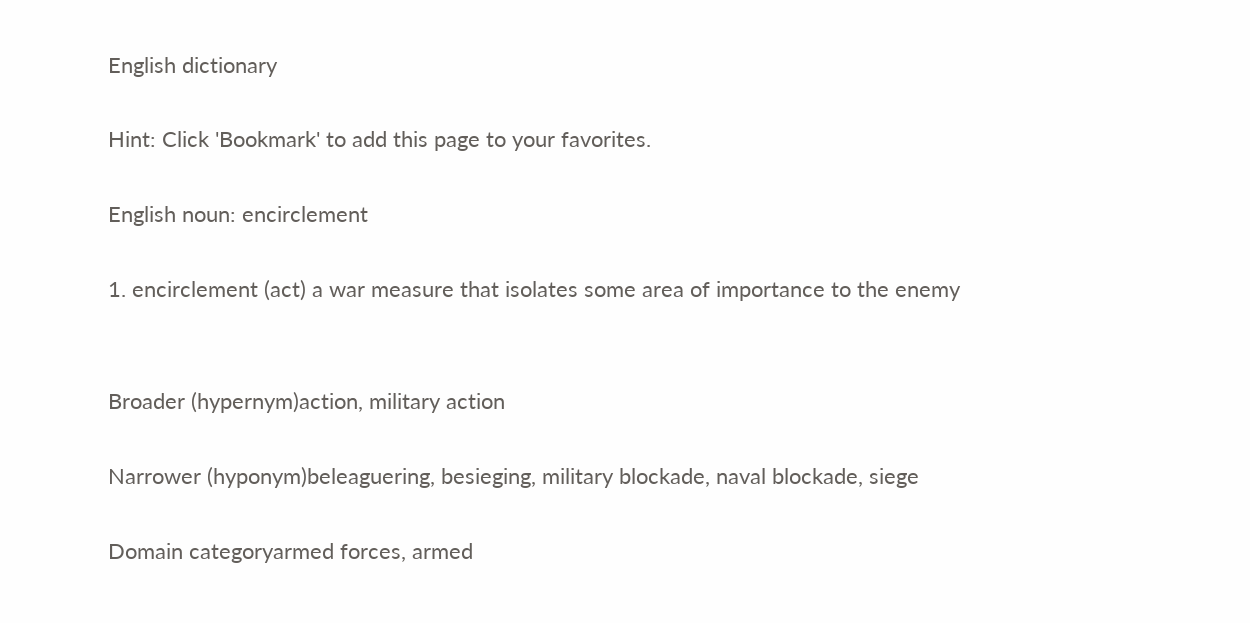English dictionary

Hint: Click 'Bookmark' to add this page to your favorites.

English noun: encirclement

1. encirclement (act) a war measure that isolates some area of importance to the enemy


Broader (hypernym)action, military action

Narrower (hyponym)beleaguering, besieging, military blockade, naval blockade, siege

Domain categoryarmed forces, armed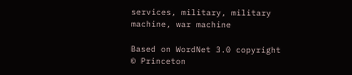services, military, military machine, war machine

Based on WordNet 3.0 copyright © Princeton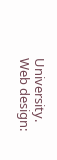University.
Web design: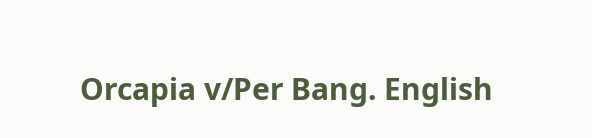Orcapia v/Per Bang. English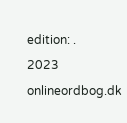edition: .
2023 onlineordbog.dk